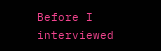Before I interviewed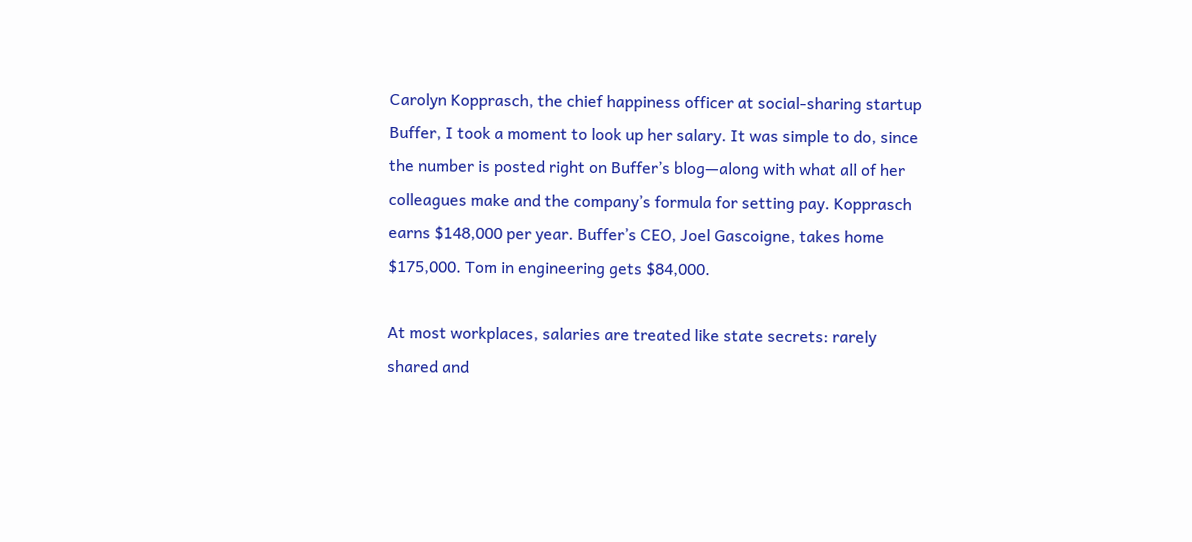Carolyn Kopprasch, the chief happiness officer at social-sharing startup Buffer, I took a moment to look up her salary. It was simple to do, since the number is posted right on Buffer’s blog—along with what all of her colleagues make and the company’s formula for setting pay. Kopprasch earns $148,000 per year. Buffer’s CEO, Joel Gascoigne, takes home $175,000. Tom in engineering gets $84,000.

At most workplaces, salaries are treated like state secrets: rarely shared and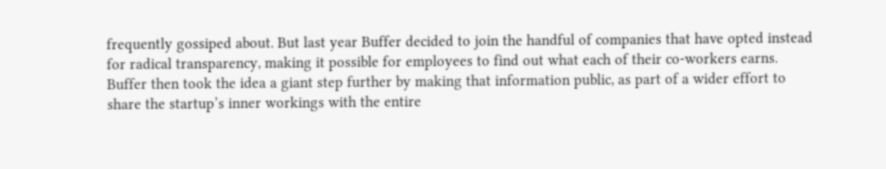frequently gossiped about. But last year Buffer decided to join the handful of companies that have opted instead for radical transparency, making it possible for employees to find out what each of their co-workers earns. Buffer then took the idea a giant step further by making that information public, as part of a wider effort to share the startup’s inner workings with the entire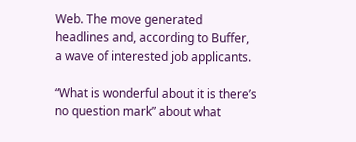Web. The move generated headlines and, according to Buffer, a wave of interested job applicants.

“What is wonderful about it is there’s no question mark” about what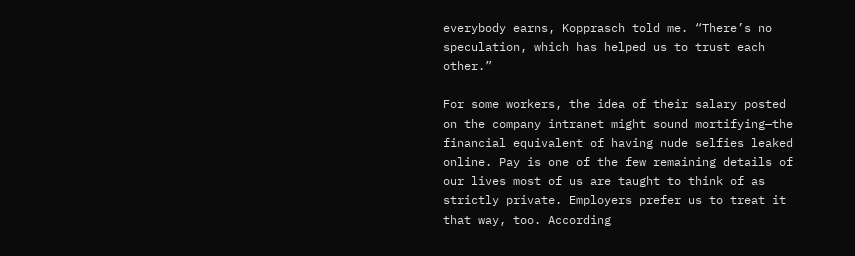everybody earns, Kopprasch told me. “There’s no speculation, which has helped us to trust each other.”

For some workers, the idea of their salary posted on the company intranet might sound mortifying—the financial equivalent of having nude selfies leaked online. Pay is one of the few remaining details of our lives most of us are taught to think of as strictly private. Employers prefer us to treat it that way, too. According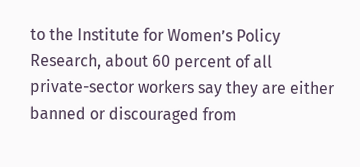to the Institute for Women’s Policy Research, about 60 percent of all private-sector workers say they are either banned or discouraged from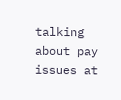talking about pay issues at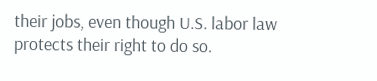their jobs, even though U.S. labor law protects their right to do so.